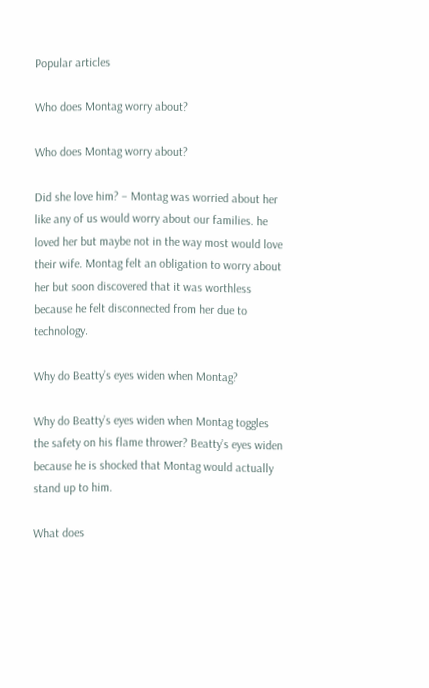Popular articles

Who does Montag worry about?

Who does Montag worry about?

Did she love him? – Montag was worried about her like any of us would worry about our families. he loved her but maybe not in the way most would love their wife. Montag felt an obligation to worry about her but soon discovered that it was worthless because he felt disconnected from her due to technology.

Why do Beatty’s eyes widen when Montag?

Why do Beatty’s eyes widen when Montag toggles the safety on his flame thrower? Beatty’s eyes widen because he is shocked that Montag would actually stand up to him.

What does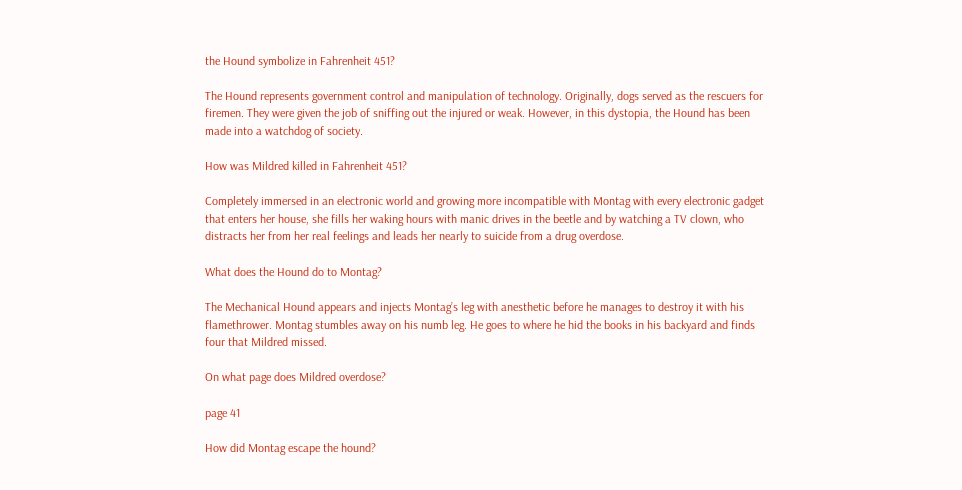the Hound symbolize in Fahrenheit 451?

The Hound represents government control and manipulation of technology. Originally, dogs served as the rescuers for firemen. They were given the job of sniffing out the injured or weak. However, in this dystopia, the Hound has been made into a watchdog of society.

How was Mildred killed in Fahrenheit 451?

Completely immersed in an electronic world and growing more incompatible with Montag with every electronic gadget that enters her house, she fills her waking hours with manic drives in the beetle and by watching a TV clown, who distracts her from her real feelings and leads her nearly to suicide from a drug overdose.

What does the Hound do to Montag?

The Mechanical Hound appears and injects Montag’s leg with anesthetic before he manages to destroy it with his flamethrower. Montag stumbles away on his numb leg. He goes to where he hid the books in his backyard and finds four that Mildred missed.

On what page does Mildred overdose?

page 41

How did Montag escape the hound?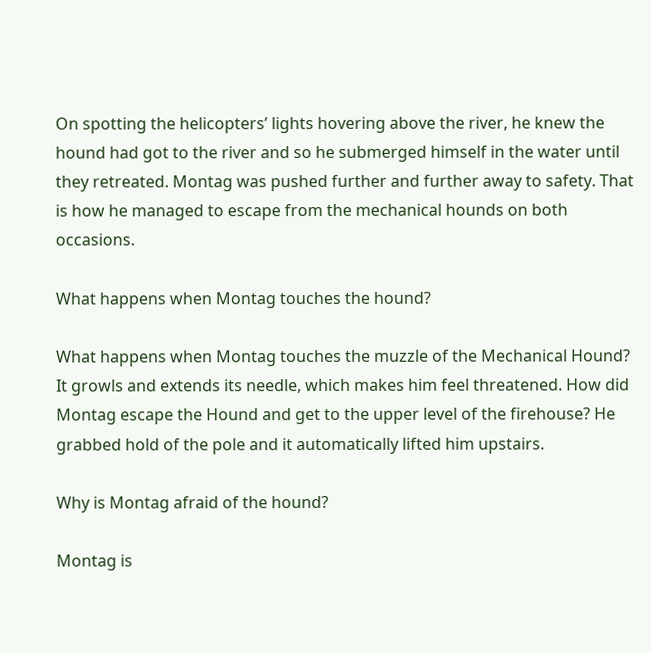On spotting the helicopters’ lights hovering above the river, he knew the hound had got to the river and so he submerged himself in the water until they retreated. Montag was pushed further and further away to safety. That is how he managed to escape from the mechanical hounds on both occasions.

What happens when Montag touches the hound?

What happens when Montag touches the muzzle of the Mechanical Hound? It growls and extends its needle, which makes him feel threatened. How did Montag escape the Hound and get to the upper level of the firehouse? He grabbed hold of the pole and it automatically lifted him upstairs.

Why is Montag afraid of the hound?

Montag is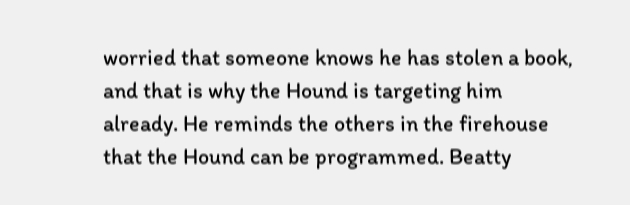worried that someone knows he has stolen a book, and that is why the Hound is targeting him already. He reminds the others in the firehouse that the Hound can be programmed. Beatty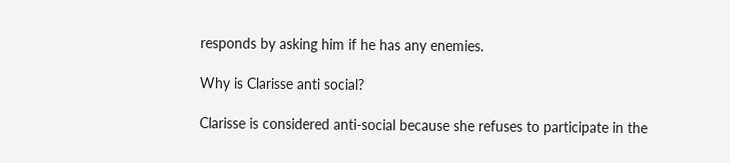responds by asking him if he has any enemies.

Why is Clarisse anti social?

Clarisse is considered anti-social because she refuses to participate in the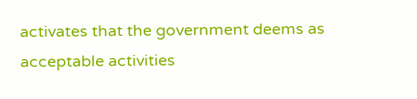activates that the government deems as acceptable activities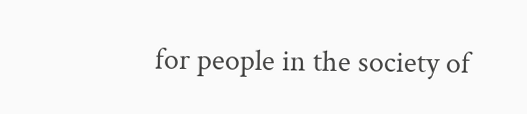for people in the society of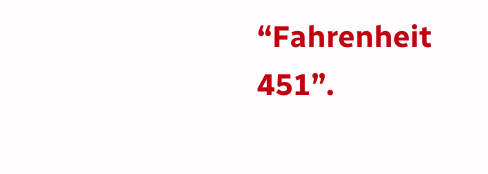“Fahrenheit 451”.